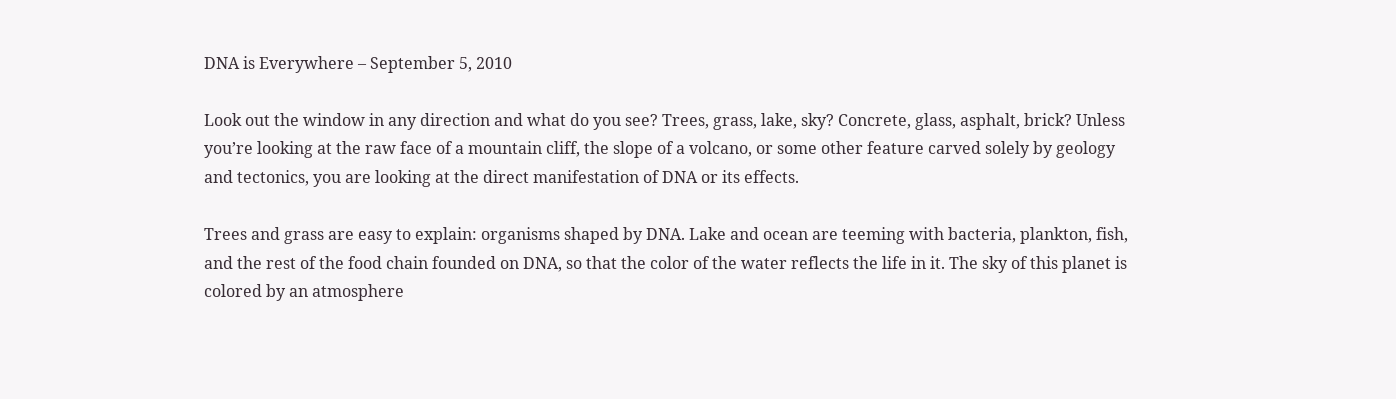DNA is Everywhere – September 5, 2010

Look out the window in any direction and what do you see? Trees, grass, lake, sky? Concrete, glass, asphalt, brick? Unless you’re looking at the raw face of a mountain cliff, the slope of a volcano, or some other feature carved solely by geology and tectonics, you are looking at the direct manifestation of DNA or its effects.

Trees and grass are easy to explain: organisms shaped by DNA. Lake and ocean are teeming with bacteria, plankton, fish, and the rest of the food chain founded on DNA, so that the color of the water reflects the life in it. The sky of this planet is colored by an atmosphere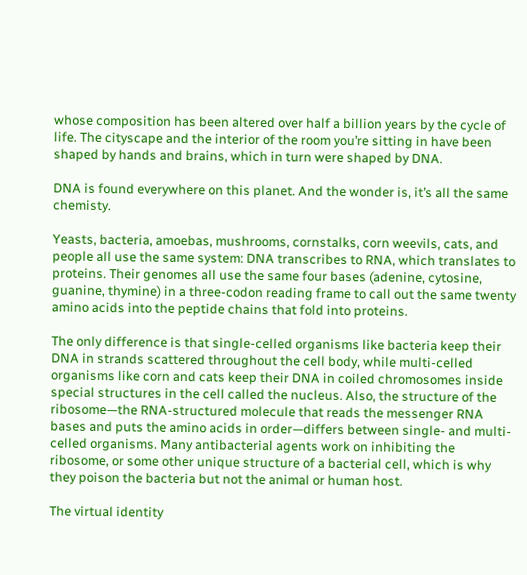whose composition has been altered over half a billion years by the cycle of life. The cityscape and the interior of the room you’re sitting in have been shaped by hands and brains, which in turn were shaped by DNA.

DNA is found everywhere on this planet. And the wonder is, it’s all the same chemisty.

Yeasts, bacteria, amoebas, mushrooms, cornstalks, corn weevils, cats, and people all use the same system: DNA transcribes to RNA, which translates to proteins. Their genomes all use the same four bases (adenine, cytosine, guanine, thymine) in a three-codon reading frame to call out the same twenty amino acids into the peptide chains that fold into proteins.

The only difference is that single-celled organisms like bacteria keep their DNA in strands scattered throughout the cell body, while multi-celled organisms like corn and cats keep their DNA in coiled chromosomes inside special structures in the cell called the nucleus. Also, the structure of the ribosome—the RNA-structured molecule that reads the messenger RNA bases and puts the amino acids in order—differs between single- and multi-celled organisms. Many antibacterial agents work on inhibiting the ribosome, or some other unique structure of a bacterial cell, which is why they poison the bacteria but not the animal or human host.

The virtual identity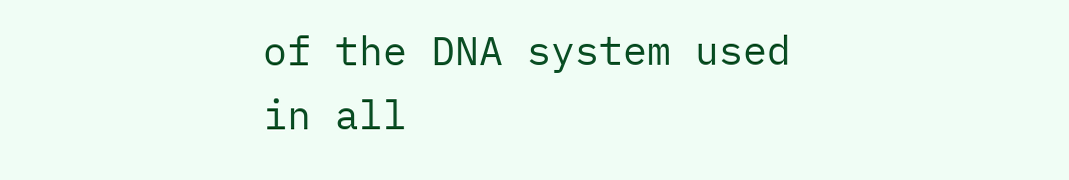of the DNA system used in all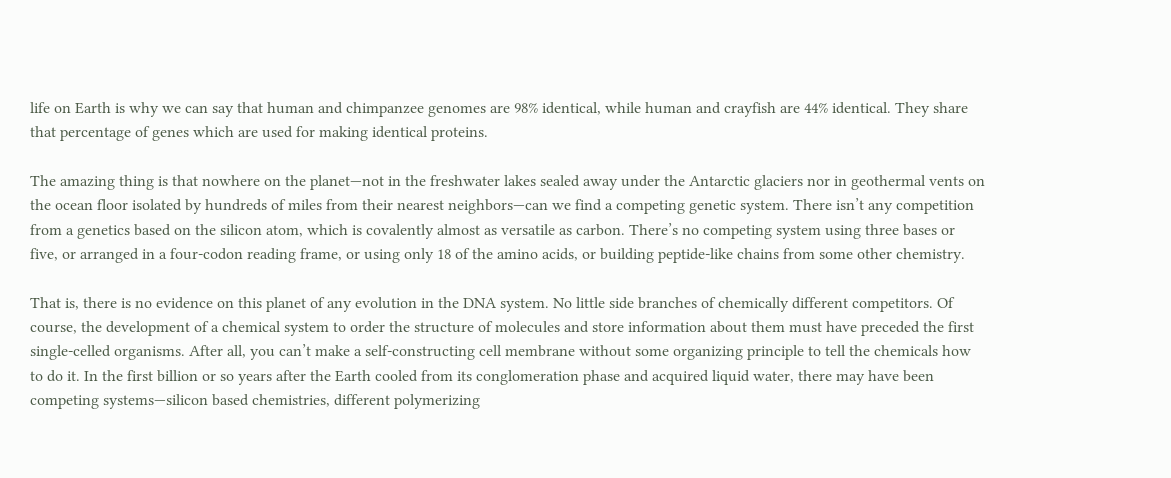life on Earth is why we can say that human and chimpanzee genomes are 98% identical, while human and crayfish are 44% identical. They share that percentage of genes which are used for making identical proteins.

The amazing thing is that nowhere on the planet—not in the freshwater lakes sealed away under the Antarctic glaciers nor in geothermal vents on the ocean floor isolated by hundreds of miles from their nearest neighbors—can we find a competing genetic system. There isn’t any competition from a genetics based on the silicon atom, which is covalently almost as versatile as carbon. There’s no competing system using three bases or five, or arranged in a four-codon reading frame, or using only 18 of the amino acids, or building peptide-like chains from some other chemistry.

That is, there is no evidence on this planet of any evolution in the DNA system. No little side branches of chemically different competitors. Of course, the development of a chemical system to order the structure of molecules and store information about them must have preceded the first single-celled organisms. After all, you can’t make a self-constructing cell membrane without some organizing principle to tell the chemicals how to do it. In the first billion or so years after the Earth cooled from its conglomeration phase and acquired liquid water, there may have been competing systems—silicon based chemistries, different polymerizing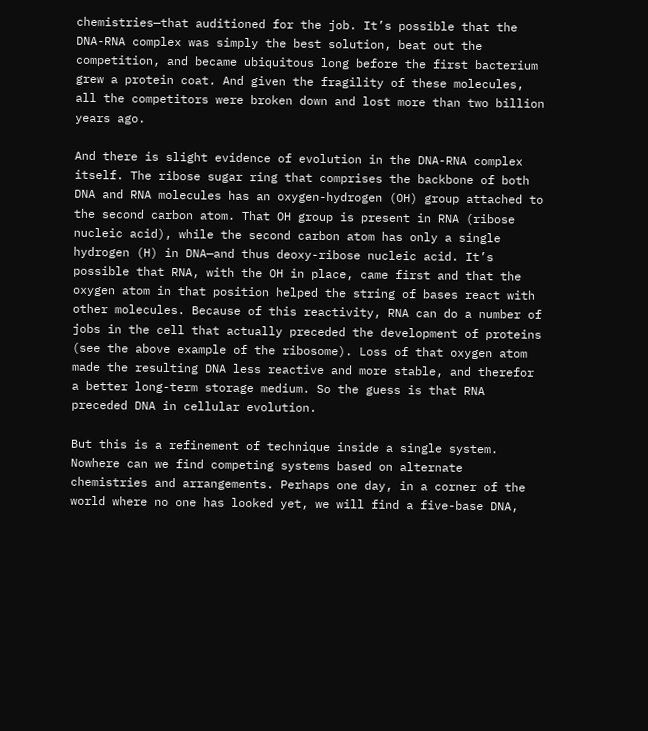chemistries—that auditioned for the job. It’s possible that the DNA-RNA complex was simply the best solution, beat out the competition, and became ubiquitous long before the first bacterium grew a protein coat. And given the fragility of these molecules, all the competitors were broken down and lost more than two billion years ago.

And there is slight evidence of evolution in the DNA-RNA complex itself. The ribose sugar ring that comprises the backbone of both DNA and RNA molecules has an oxygen-hydrogen (OH) group attached to the second carbon atom. That OH group is present in RNA (ribose nucleic acid), while the second carbon atom has only a single hydrogen (H) in DNA—and thus deoxy-ribose nucleic acid. It’s possible that RNA, with the OH in place, came first and that the oxygen atom in that position helped the string of bases react with other molecules. Because of this reactivity, RNA can do a number of jobs in the cell that actually preceded the development of proteins (see the above example of the ribosome). Loss of that oxygen atom made the resulting DNA less reactive and more stable, and therefor a better long-term storage medium. So the guess is that RNA preceded DNA in cellular evolution.

But this is a refinement of technique inside a single system. Nowhere can we find competing systems based on alternate chemistries and arrangements. Perhaps one day, in a corner of the world where no one has looked yet, we will find a five-base DNA,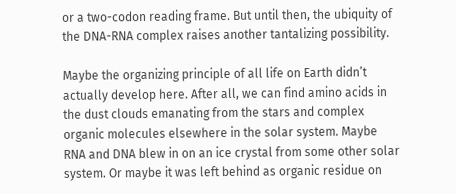or a two-codon reading frame. But until then, the ubiquity of the DNA-RNA complex raises another tantalizing possibility.

Maybe the organizing principle of all life on Earth didn’t actually develop here. After all, we can find amino acids in the dust clouds emanating from the stars and complex organic molecules elsewhere in the solar system. Maybe RNA and DNA blew in on an ice crystal from some other solar system. Or maybe it was left behind as organic residue on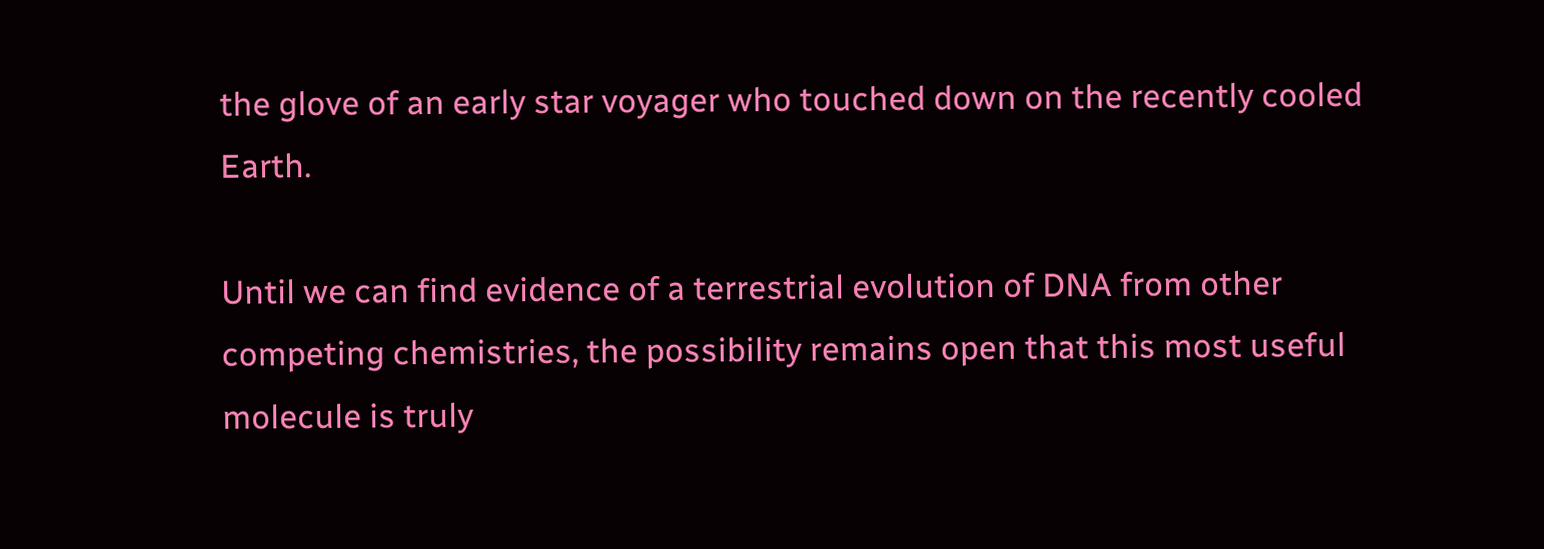the glove of an early star voyager who touched down on the recently cooled Earth.

Until we can find evidence of a terrestrial evolution of DNA from other competing chemistries, the possibility remains open that this most useful molecule is truly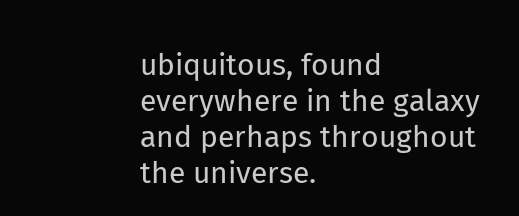ubiquitous, found everywhere in the galaxy and perhaps throughout the universe.